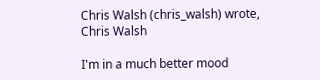Chris Walsh (chris_walsh) wrote,
Chris Walsh

I'm in a much better mood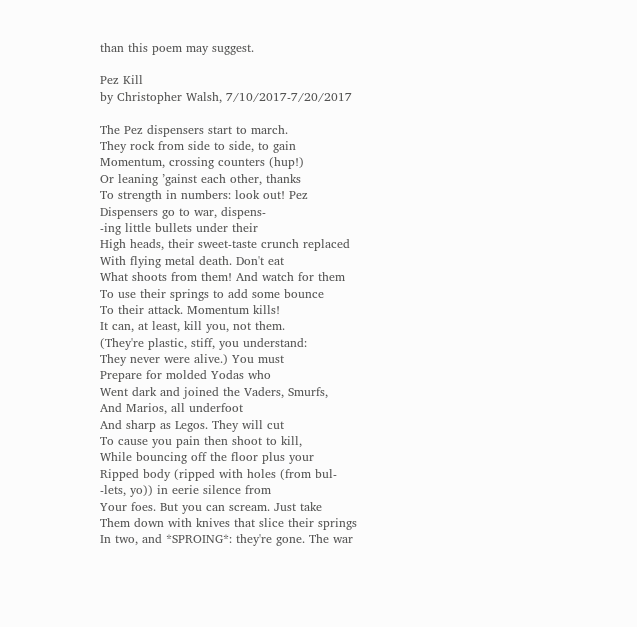than this poem may suggest.

Pez Kill
by Christopher Walsh, 7/10/2017-7/20/2017

The Pez dispensers start to march.
They rock from side to side, to gain
Momentum, crossing counters (hup!)
Or leaning ’gainst each other, thanks
To strength in numbers: look out! Pez
Dispensers go to war, dispens-
-ing little bullets under their
High heads, their sweet-taste crunch replaced
With flying metal death. Don't eat
What shoots from them! And watch for them
To use their springs to add some bounce
To their attack. Momentum kills!
It can, at least, kill you, not them.
(They're plastic, stiff, you understand:
They never were alive.) You must
Prepare for molded Yodas who
Went dark and joined the Vaders, Smurfs,
And Marios, all underfoot
And sharp as Legos. They will cut
To cause you pain then shoot to kill,
While bouncing off the floor plus your
Ripped body (ripped with holes (from bul-
-lets, yo)) in eerie silence from
Your foes. But you can scream. Just take
Them down with knives that slice their springs
In two, and *SPROING*: they're gone. The war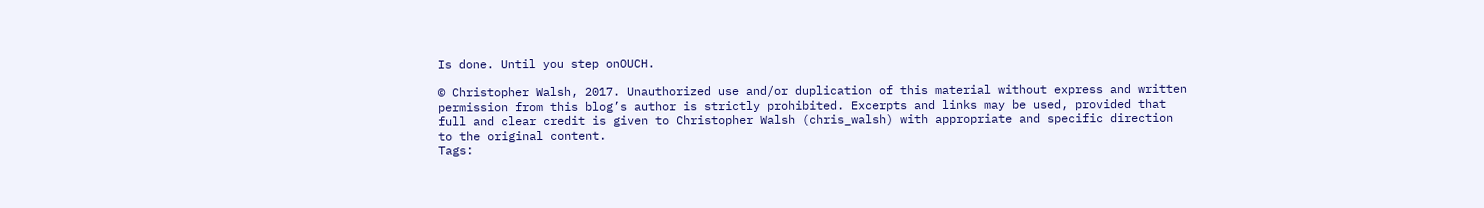Is done. Until you step onOUCH.

© Christopher Walsh, 2017. Unauthorized use and/or duplication of this material without express and written permission from this blog’s author is strictly prohibited. Excerpts and links may be used, provided that full and clear credit is given to Christopher Walsh (chris_walsh) with appropriate and specific direction to the original content.
Tags: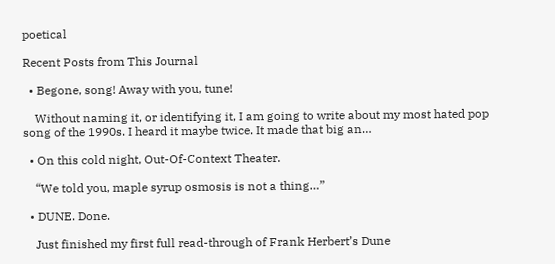poetical

Recent Posts from This Journal

  • Begone, song! Away with you, tune!

    Without naming it, or identifying it, I am going to write about my most hated pop song of the 1990s. I heard it maybe twice. It made that big an…

  • On this cold night, Out-Of-Context Theater.

    “We told you, maple syrup osmosis is not a thing…”

  • DUNE. Done.

    Just finished my first full read-through of Frank Herbert’s Dune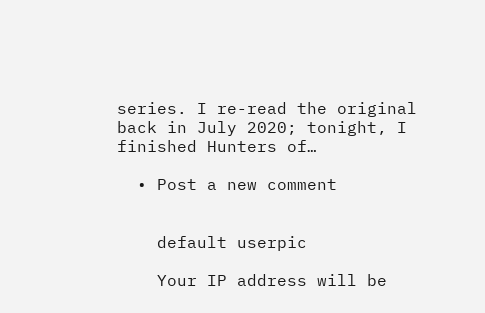series. I re-read the original back in July 2020; tonight, I finished Hunters of…

  • Post a new comment


    default userpic

    Your IP address will be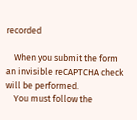recorded

    When you submit the form an invisible reCAPTCHA check will be performed.
    You must follow the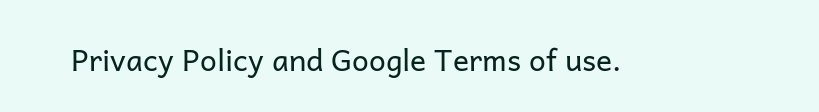Privacy Policy and Google Terms of use.